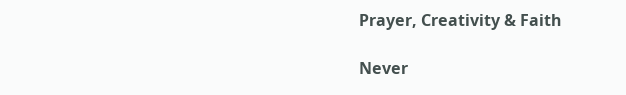Prayer, Creativity & Faith

Never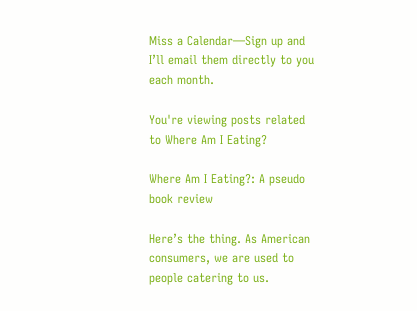Miss a Calendar—Sign up and I’ll email them directly to you each month.

You're viewing posts related to Where Am I Eating?

Where Am I Eating?: A pseudo book review

Here’s the thing. As American consumers, we are used to people catering to us.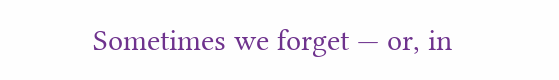Sometimes we forget — or, in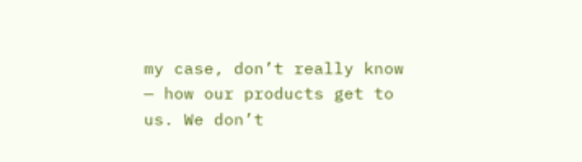my case, don’t really know — how our products get to us. We don’t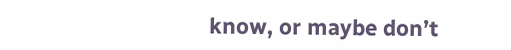know, or maybe don’t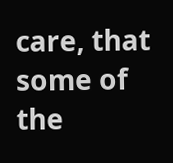care, that some of the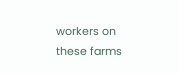workers on these farms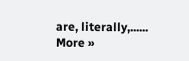are, literally,...... More »